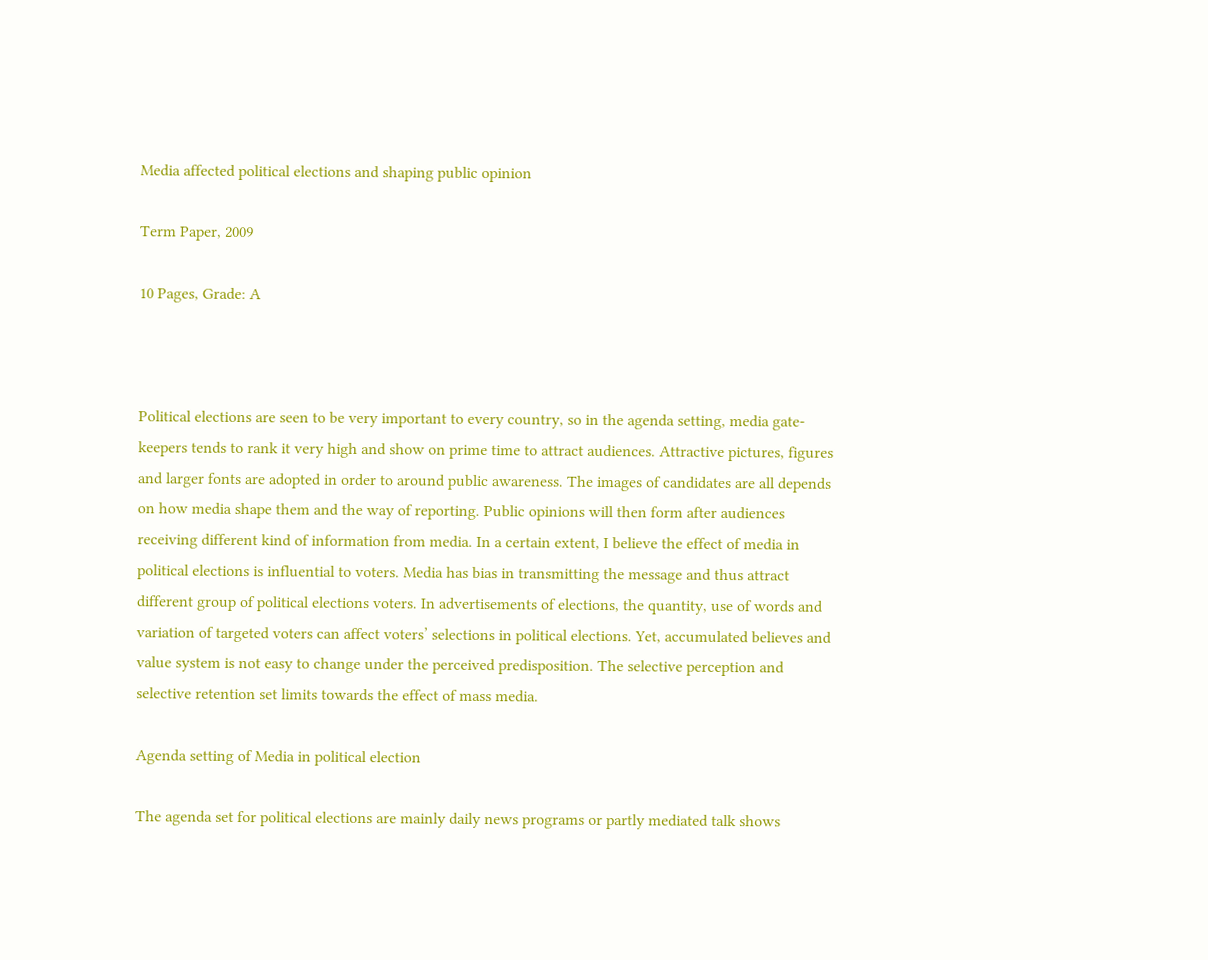Media affected political elections and shaping public opinion

Term Paper, 2009

10 Pages, Grade: A



Political elections are seen to be very important to every country, so in the agenda setting, media gate-keepers tends to rank it very high and show on prime time to attract audiences. Attractive pictures, figures and larger fonts are adopted in order to around public awareness. The images of candidates are all depends on how media shape them and the way of reporting. Public opinions will then form after audiences receiving different kind of information from media. In a certain extent, I believe the effect of media in political elections is influential to voters. Media has bias in transmitting the message and thus attract different group of political elections voters. In advertisements of elections, the quantity, use of words and variation of targeted voters can affect voters’ selections in political elections. Yet, accumulated believes and value system is not easy to change under the perceived predisposition. The selective perception and selective retention set limits towards the effect of mass media.

Agenda setting of Media in political election

The agenda set for political elections are mainly daily news programs or partly mediated talk shows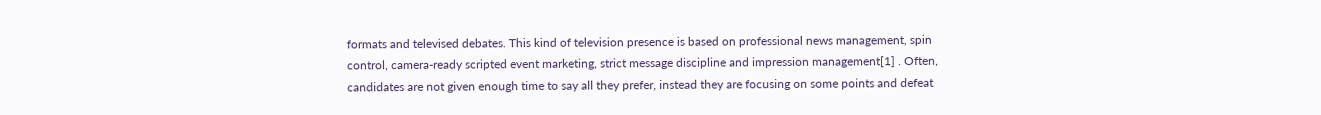formats and televised debates. This kind of television presence is based on professional news management, spin control, camera-ready scripted event marketing, strict message discipline and impression management[1] . Often, candidates are not given enough time to say all they prefer, instead they are focusing on some points and defeat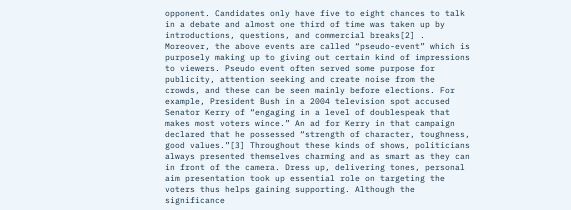opponent. Candidates only have five to eight chances to talk in a debate and almost one third of time was taken up by introductions, questions, and commercial breaks[2] . Moreover, the above events are called “pseudo-event” which is purposely making up to giving out certain kind of impressions to viewers. Pseudo event often served some purpose for publicity, attention seeking and create noise from the crowds, and these can be seen mainly before elections. For example, President Bush in a 2004 television spot accused Senator Kerry of “engaging in a level of doublespeak that makes most voters wince.” An ad for Kerry in that campaign declared that he possessed “strength of character, toughness, good values.”[3] Throughout these kinds of shows, politicians always presented themselves charming and as smart as they can in front of the camera. Dress up, delivering tones, personal aim presentation took up essential role on targeting the voters thus helps gaining supporting. Although the significance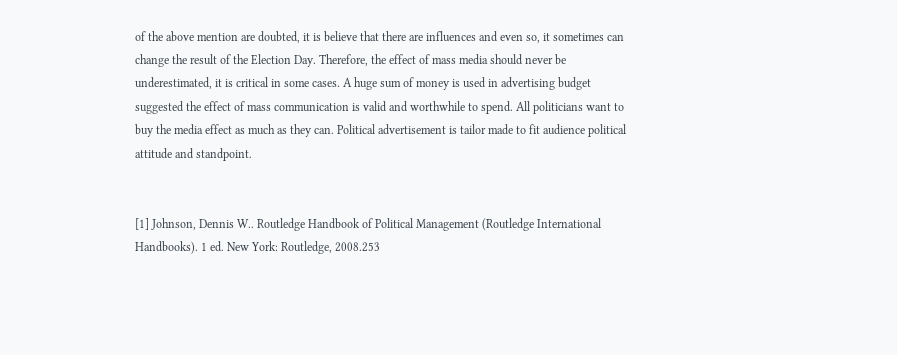of the above mention are doubted, it is believe that there are influences and even so, it sometimes can change the result of the Election Day. Therefore, the effect of mass media should never be underestimated, it is critical in some cases. A huge sum of money is used in advertising budget suggested the effect of mass communication is valid and worthwhile to spend. All politicians want to buy the media effect as much as they can. Political advertisement is tailor made to fit audience political attitude and standpoint.


[1] Johnson, Dennis W.. Routledge Handbook of Political Management (Routledge International Handbooks). 1 ed. New York: Routledge, 2008.253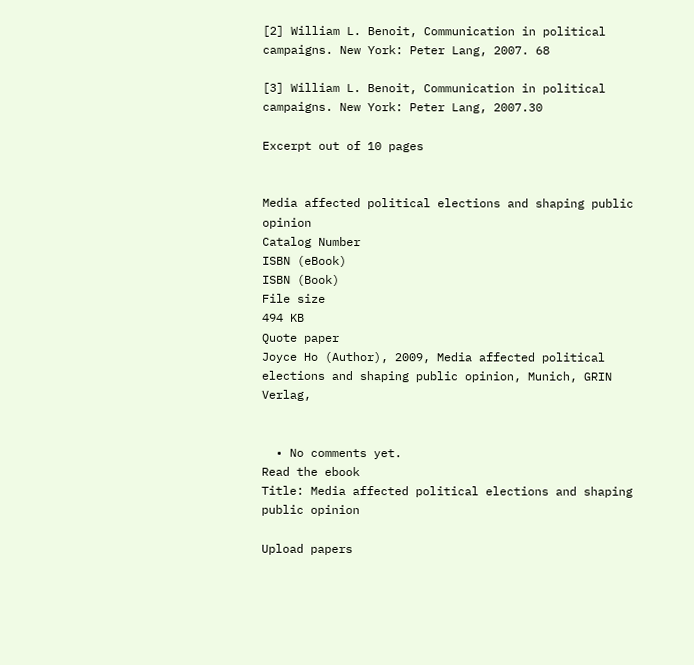[2] William L. Benoit, Communication in political campaigns. New York: Peter Lang, 2007. 68

[3] William L. Benoit, Communication in political campaigns. New York: Peter Lang, 2007.30

Excerpt out of 10 pages


Media affected political elections and shaping public opinion
Catalog Number
ISBN (eBook)
ISBN (Book)
File size
494 KB
Quote paper
Joyce Ho (Author), 2009, Media affected political elections and shaping public opinion, Munich, GRIN Verlag,


  • No comments yet.
Read the ebook
Title: Media affected political elections and shaping public opinion

Upload papers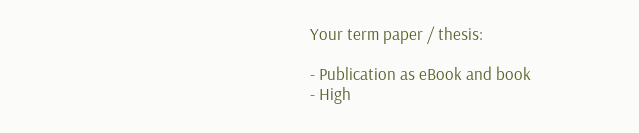Your term paper / thesis:

- Publication as eBook and book
- High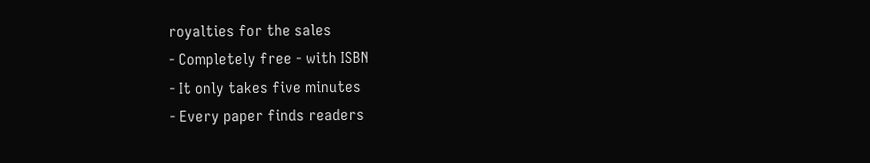royalties for the sales
- Completely free - with ISBN
- It only takes five minutes
- Every paper finds readers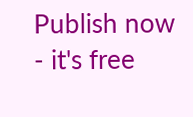Publish now - it's free